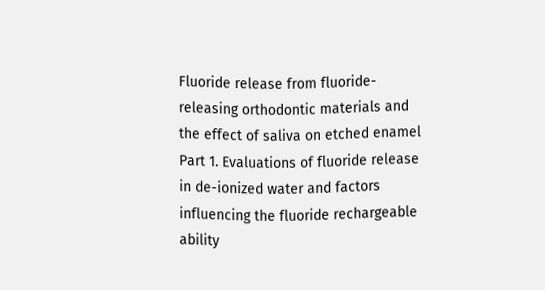Fluoride release from fluoride-releasing orthodontic materials and the effect of saliva on etched enamel Part 1. Evaluations of fluoride release in de-ionized water and factors influencing the fluoride rechargeable ability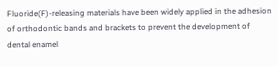Fluoride(F)-releasing materials have been widely applied in the adhesion of orthodontic bands and brackets to prevent the development of dental enamel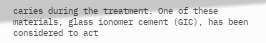caries during the treatment. One of these materials, glass ionomer cement (GIC), has been considered to act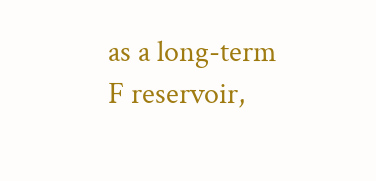as a long-term F reservoir,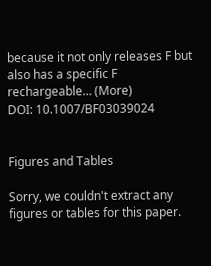because it not only releases F but also has a specific F rechargeable… (More)
DOI: 10.1007/BF03039024


Figures and Tables

Sorry, we couldn't extract any figures or tables for this paper.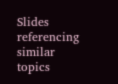Slides referencing similar topics